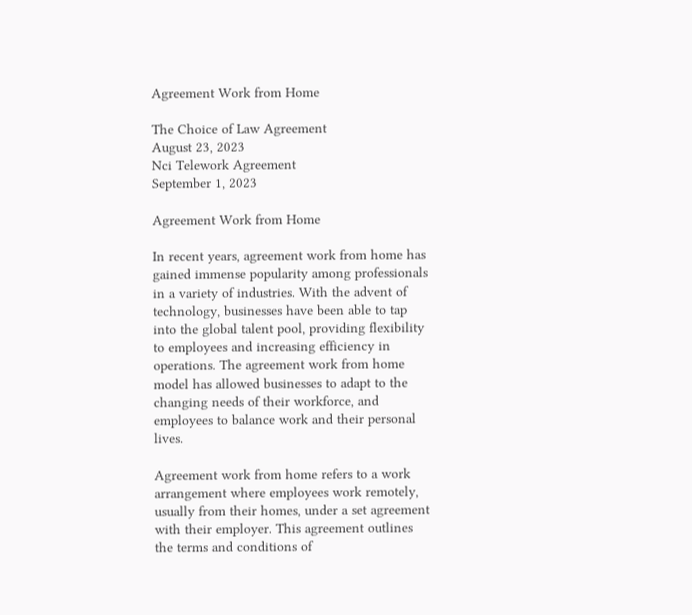Agreement Work from Home

The Choice of Law Agreement
August 23, 2023
Nci Telework Agreement
September 1, 2023

Agreement Work from Home

In recent years, agreement work from home has gained immense popularity among professionals in a variety of industries. With the advent of technology, businesses have been able to tap into the global talent pool, providing flexibility to employees and increasing efficiency in operations. The agreement work from home model has allowed businesses to adapt to the changing needs of their workforce, and employees to balance work and their personal lives.

Agreement work from home refers to a work arrangement where employees work remotely, usually from their homes, under a set agreement with their employer. This agreement outlines the terms and conditions of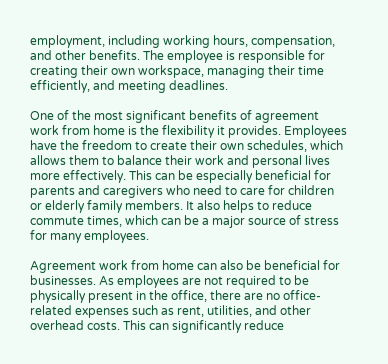employment, including working hours, compensation, and other benefits. The employee is responsible for creating their own workspace, managing their time efficiently, and meeting deadlines.

One of the most significant benefits of agreement work from home is the flexibility it provides. Employees have the freedom to create their own schedules, which allows them to balance their work and personal lives more effectively. This can be especially beneficial for parents and caregivers who need to care for children or elderly family members. It also helps to reduce commute times, which can be a major source of stress for many employees.

Agreement work from home can also be beneficial for businesses. As employees are not required to be physically present in the office, there are no office-related expenses such as rent, utilities, and other overhead costs. This can significantly reduce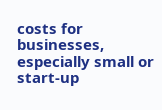costs for businesses, especially small or start-up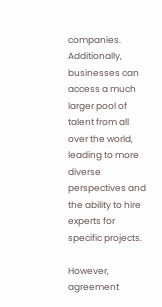companies. Additionally, businesses can access a much larger pool of talent from all over the world, leading to more diverse perspectives and the ability to hire experts for specific projects.

However, agreement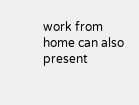work from home can also present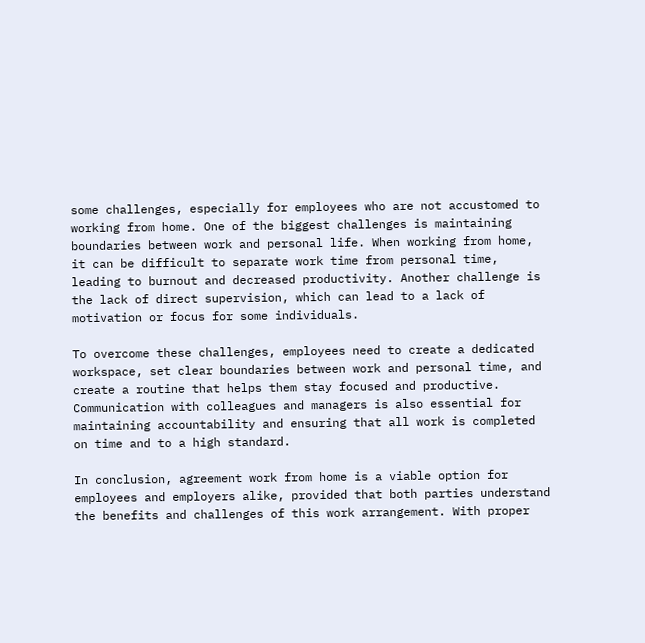some challenges, especially for employees who are not accustomed to working from home. One of the biggest challenges is maintaining boundaries between work and personal life. When working from home, it can be difficult to separate work time from personal time, leading to burnout and decreased productivity. Another challenge is the lack of direct supervision, which can lead to a lack of motivation or focus for some individuals.

To overcome these challenges, employees need to create a dedicated workspace, set clear boundaries between work and personal time, and create a routine that helps them stay focused and productive. Communication with colleagues and managers is also essential for maintaining accountability and ensuring that all work is completed on time and to a high standard.

In conclusion, agreement work from home is a viable option for employees and employers alike, provided that both parties understand the benefits and challenges of this work arrangement. With proper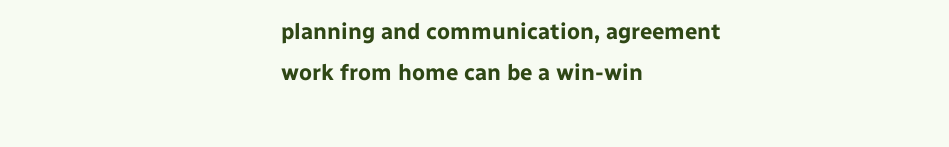planning and communication, agreement work from home can be a win-win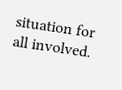situation for all involved.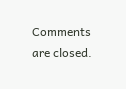Comments are closed.